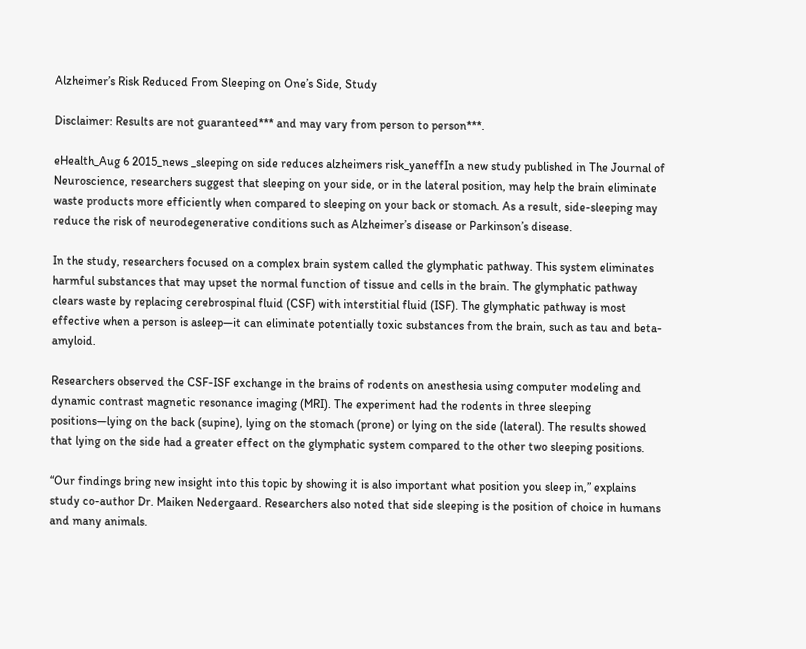Alzheimer’s Risk Reduced From Sleeping on One’s Side, Study

Disclaimer: Results are not guaranteed*** and may vary from person to person***.

eHealth_Aug 6 2015_news _sleeping on side reduces alzheimers risk_yaneffIn a new study published in The Journal of Neuroscience, researchers suggest that sleeping on your side, or in the lateral position, may help the brain eliminate waste products more efficiently when compared to sleeping on your back or stomach. As a result, side-sleeping may reduce the risk of neurodegenerative conditions such as Alzheimer’s disease or Parkinson’s disease.

In the study, researchers focused on a complex brain system called the glymphatic pathway. This system eliminates harmful substances that may upset the normal function of tissue and cells in the brain. The glymphatic pathway clears waste by replacing cerebrospinal fluid (CSF) with interstitial fluid (ISF). The glymphatic pathway is most effective when a person is asleep—it can eliminate potentially toxic substances from the brain, such as tau and beta-amyloid.

Researchers observed the CSF-ISF exchange in the brains of rodents on anesthesia using computer modeling and dynamic contrast magnetic resonance imaging (MRI). The experiment had the rodents in three sleeping positions—lying on the back (supine), lying on the stomach (prone) or lying on the side (lateral). The results showed that lying on the side had a greater effect on the glymphatic system compared to the other two sleeping positions.

“Our findings bring new insight into this topic by showing it is also important what position you sleep in,” explains study co-author Dr. Maiken Nedergaard. Researchers also noted that side sleeping is the position of choice in humans and many animals.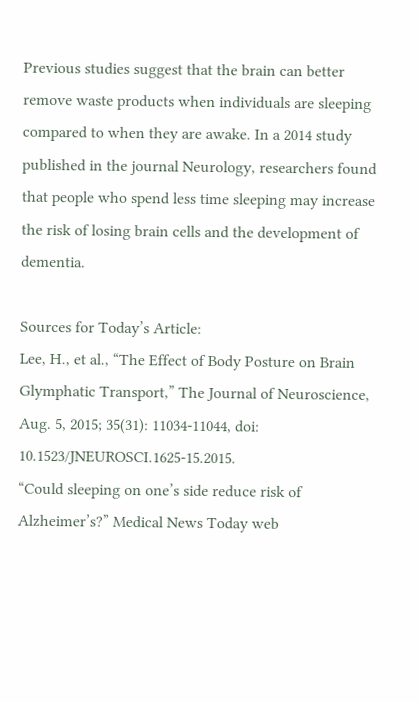Previous studies suggest that the brain can better remove waste products when individuals are sleeping compared to when they are awake. In a 2014 study published in the journal Neurology, researchers found that people who spend less time sleeping may increase the risk of losing brain cells and the development of dementia.

Sources for Today’s Article:
Lee, H., et al., “The Effect of Body Posture on Brain Glymphatic Transport,” The Journal of Neuroscience, Aug. 5, 2015; 35(31): 11034-11044, doi: 10.1523/JNEUROSCI.1625-15.2015.
“Could sleeping on one’s side reduce risk of Alzheimer’s?” Medical News Today web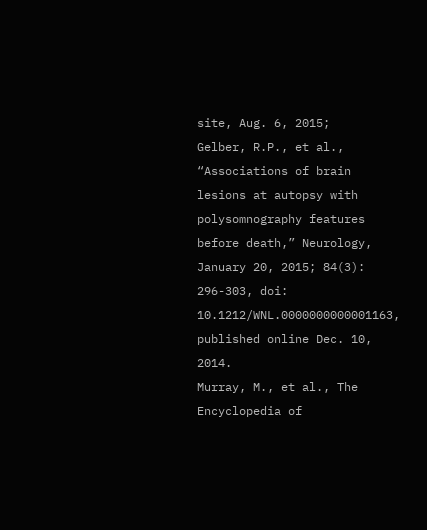site, Aug. 6, 2015;
Gelber, R.P., et al., “Associations of brain lesions at autopsy with polysomnography features before death,” Neurology, January 20, 2015; 84(3): 296-303, doi: 10.1212/WNL.0000000000001163, published online Dec. 10, 2014.
Murray, M., et al., The Encyclopedia of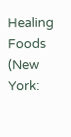Healing Foods (New York: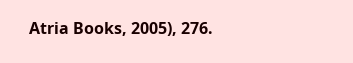Atria Books, 2005), 276.